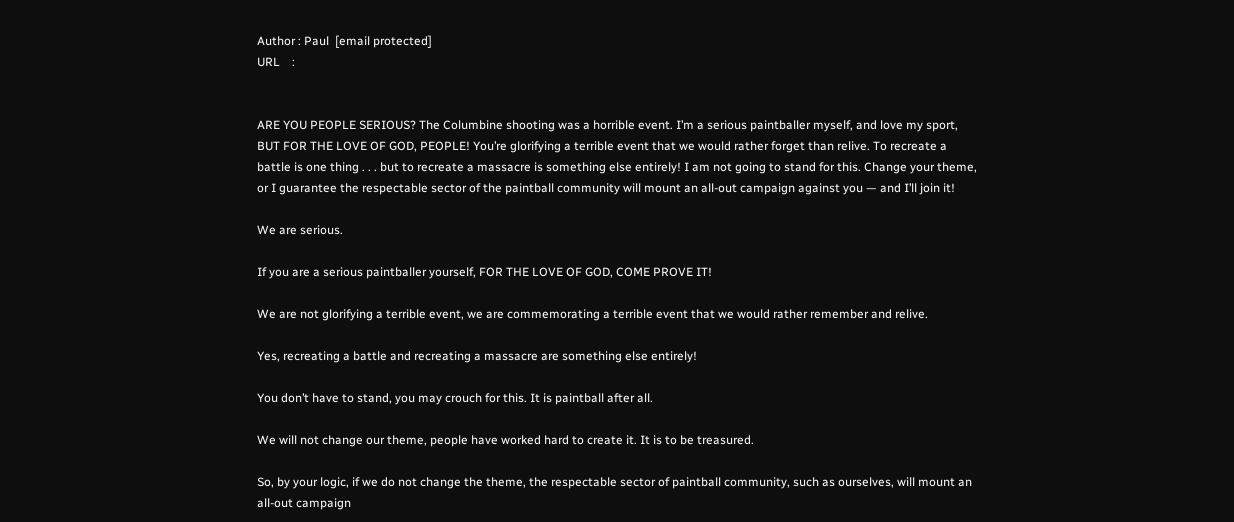Author : Paul  [email protected]
URL    :


ARE YOU PEOPLE SERIOUS? The Columbine shooting was a horrible event. I’m a serious paintballer myself, and love my sport, BUT FOR THE LOVE OF GOD, PEOPLE! You’re glorifying a terrible event that we would rather forget than relive. To recreate a battle is one thing . . . but to recreate a massacre is something else entirely! I am not going to stand for this. Change your theme, or I guarantee the respectable sector of the paintball community will mount an all-out campaign against you — and I’ll join it!

We are serious.

If you are a serious paintballer yourself, FOR THE LOVE OF GOD, COME PROVE IT!

We are not glorifying a terrible event, we are commemorating a terrible event that we would rather remember and relive.

Yes, recreating a battle and recreating a massacre are something else entirely!

You don’t have to stand, you may crouch for this. It is paintball after all.

We will not change our theme, people have worked hard to create it. It is to be treasured.

So, by your logic, if we do not change the theme, the respectable sector of paintball community, such as ourselves, will mount an all-out campaign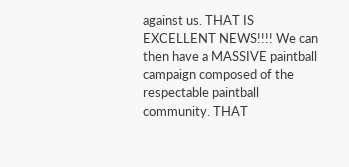against us. THAT IS EXCELLENT NEWS!!!! We can then have a MASSIVE paintball campaign composed of the respectable paintball community. THAT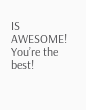IS AWESOME! You’re the best!